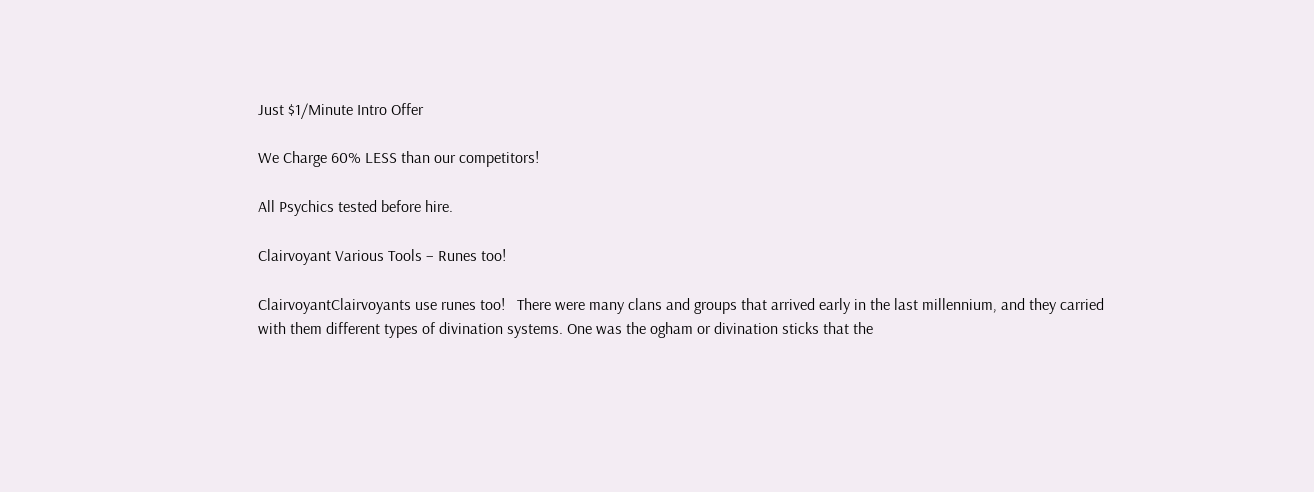Just $1/Minute Intro Offer

We Charge 60% LESS than our competitors!

All Psychics tested before hire.

Clairvoyant Various Tools – Runes too!

ClairvoyantClairvoyants use runes too!   There were many clans and groups that arrived early in the last millennium, and they carried with them different types of divination systems. One was the ogham or divination sticks that the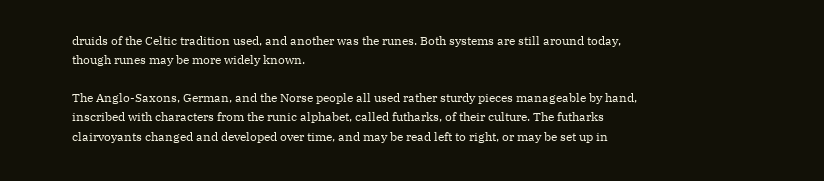druids of the Celtic tradition used, and another was the runes. Both systems are still around today, though runes may be more widely known.

The Anglo-Saxons, German, and the Norse people all used rather sturdy pieces manageable by hand, inscribed with characters from the runic alphabet, called futharks, of their culture. The futharks clairvoyants changed and developed over time, and may be read left to right, or may be set up in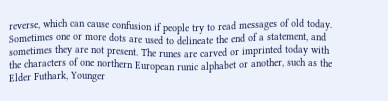reverse, which can cause confusion if people try to read messages of old today. Sometimes one or more dots are used to delineate the end of a statement, and sometimes they are not present. The runes are carved or imprinted today with the characters of one northern European runic alphabet or another, such as the Elder Futhark, Younger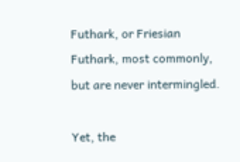Futhark, or Friesian Futhark, most commonly, but are never intermingled.

Yet, the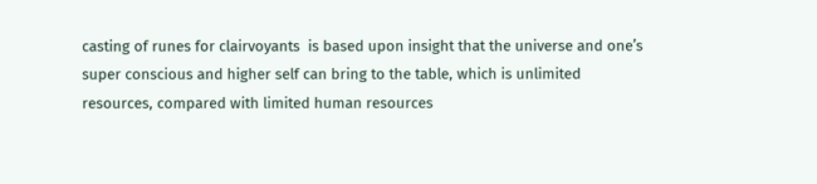casting of runes for clairvoyants  is based upon insight that the universe and one’s super conscious and higher self can bring to the table, which is unlimited resources, compared with limited human resources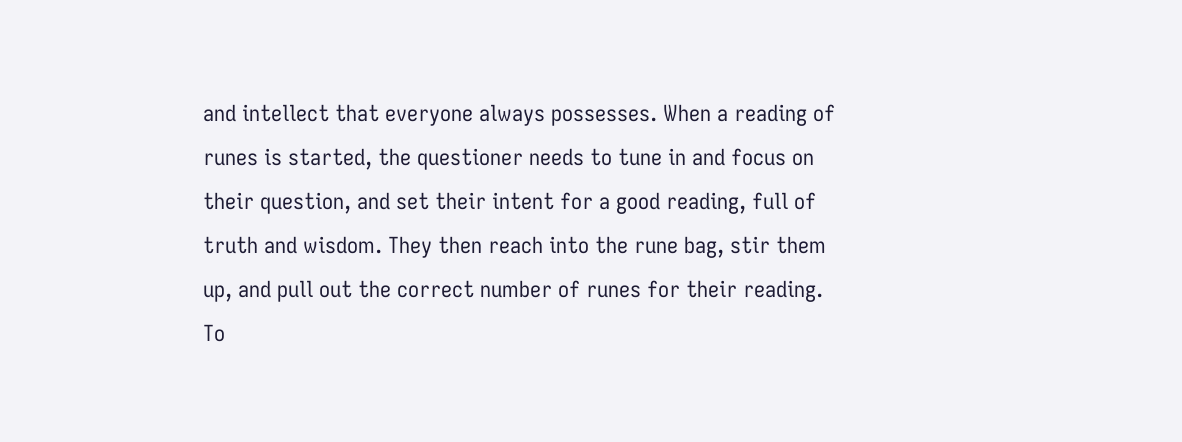and intellect that everyone always possesses. When a reading of runes is started, the questioner needs to tune in and focus on their question, and set their intent for a good reading, full of truth and wisdom. They then reach into the rune bag, stir them up, and pull out the correct number of runes for their reading. To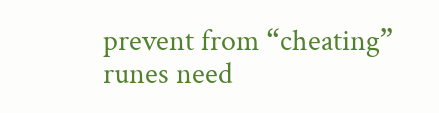prevent from “cheating” runes need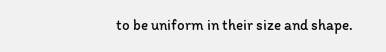to be uniform in their size and shape.